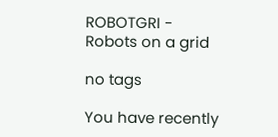ROBOTGRI - Robots on a grid

no tags

You have recently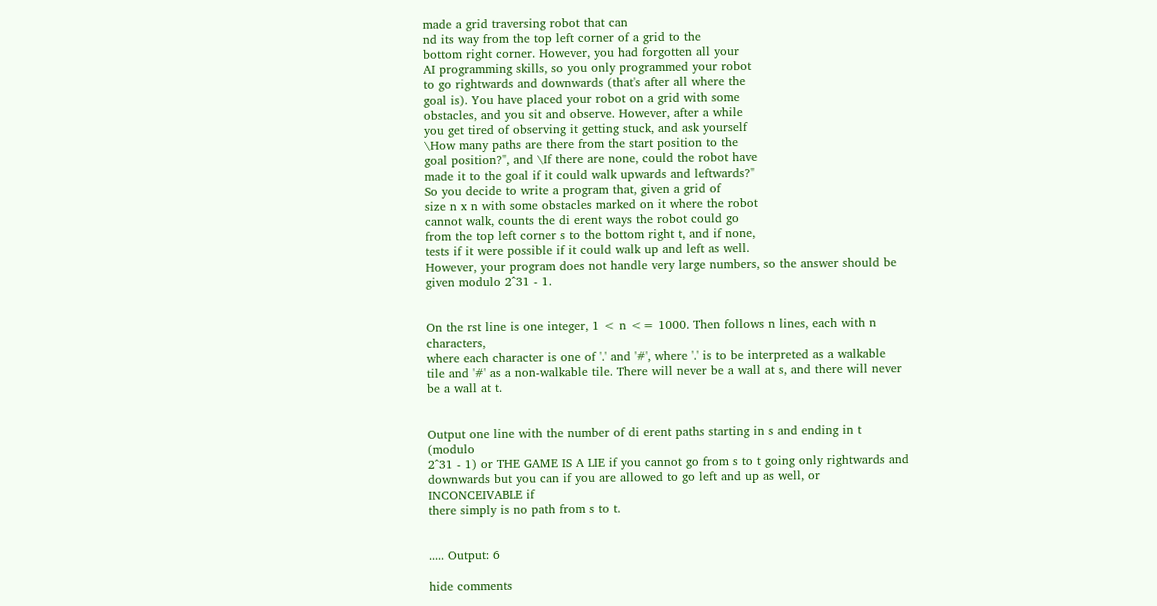made a grid traversing robot that can
nd its way from the top left corner of a grid to the
bottom right corner. However, you had forgotten all your
AI programming skills, so you only programmed your robot
to go rightwards and downwards (that's after all where the
goal is). You have placed your robot on a grid with some
obstacles, and you sit and observe. However, after a while
you get tired of observing it getting stuck, and ask yourself
\How many paths are there from the start position to the
goal position?", and \If there are none, could the robot have
made it to the goal if it could walk upwards and leftwards?"
So you decide to write a program that, given a grid of
size n x n with some obstacles marked on it where the robot
cannot walk, counts the di erent ways the robot could go
from the top left corner s to the bottom right t, and if none,
tests if it were possible if it could walk up and left as well.
However, your program does not handle very large numbers, so the answer should be
given modulo 2^31 - 1.


On the rst line is one integer, 1 < n <= 1000. Then follows n lines, each with n characters,
where each character is one of '.' and '#', where '.' is to be interpreted as a walkable
tile and '#' as a non-walkable tile. There will never be a wall at s, and there will never
be a wall at t.


Output one line with the number of di erent paths starting in s and ending in t (modulo
2^31 - 1) or THE GAME IS A LIE if you cannot go from s to t going only rightwards and
downwards but you can if you are allowed to go left and up as well, or INCONCEIVABLE if
there simply is no path from s to t.


..... Output: 6

hide comments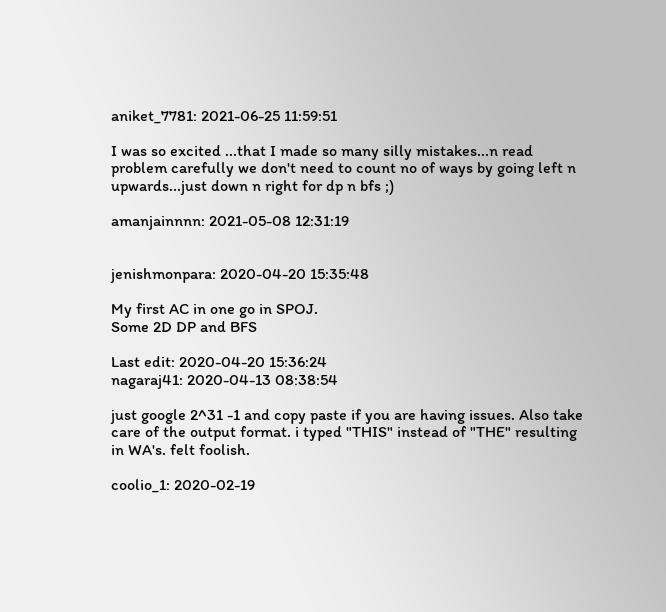aniket_7781: 2021-06-25 11:59:51

I was so excited ...that I made so many silly mistakes...n read problem carefully we don't need to count no of ways by going left n upwards...just down n right for dp n bfs ;)

amanjainnnn: 2021-05-08 12:31:19


jenishmonpara: 2020-04-20 15:35:48

My first AC in one go in SPOJ.
Some 2D DP and BFS

Last edit: 2020-04-20 15:36:24
nagaraj41: 2020-04-13 08:38:54

just google 2^31 -1 and copy paste if you are having issues. Also take care of the output format. i typed "THIS" instead of "THE" resulting in WA's. felt foolish.

coolio_1: 2020-02-19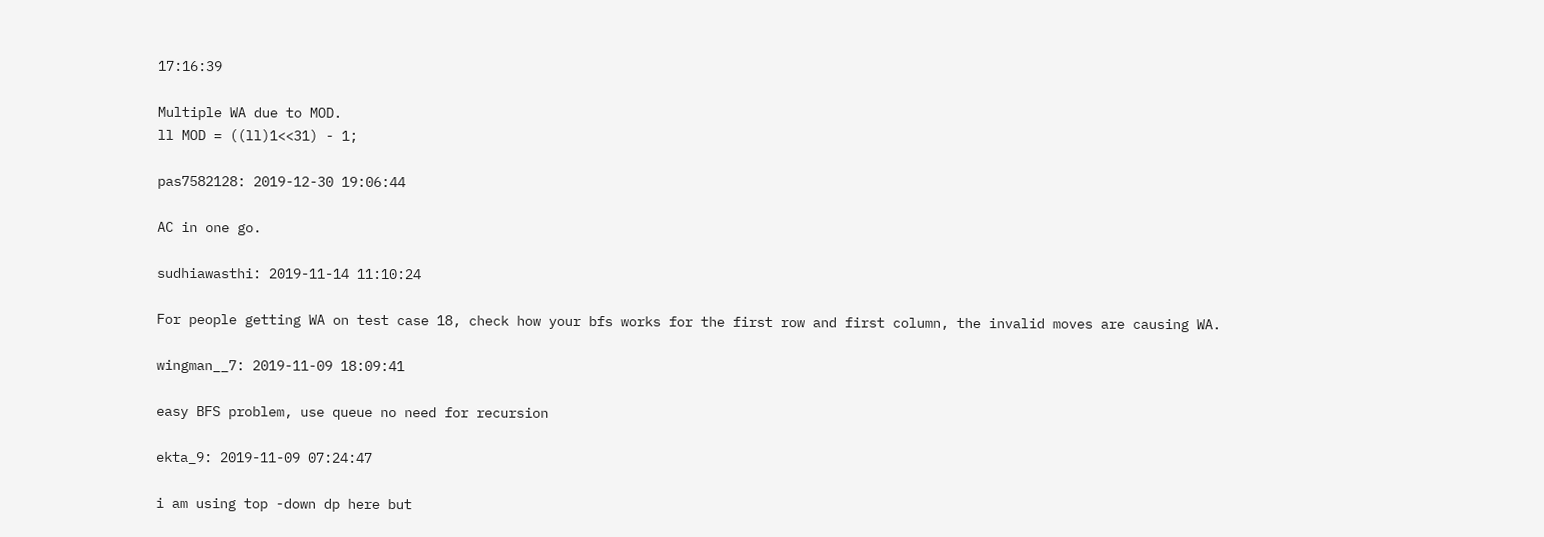17:16:39

Multiple WA due to MOD.
ll MOD = ((ll)1<<31) - 1;

pas7582128: 2019-12-30 19:06:44

AC in one go.

sudhiawasthi: 2019-11-14 11:10:24

For people getting WA on test case 18, check how your bfs works for the first row and first column, the invalid moves are causing WA.

wingman__7: 2019-11-09 18:09:41

easy BFS problem, use queue no need for recursion

ekta_9: 2019-11-09 07:24:47

i am using top -down dp here but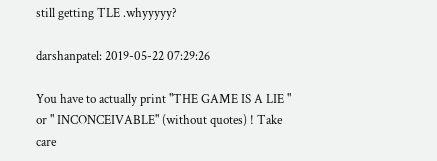still getting TLE .whyyyyy?

darshanpatel: 2019-05-22 07:29:26

You have to actually print "THE GAME IS A LIE " or " INCONCEIVABLE" (without quotes) ! Take care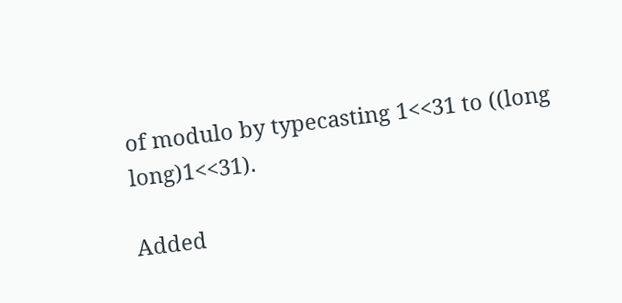of modulo by typecasting 1<<31 to ((long long)1<<31).

Added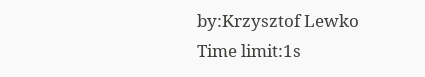by:Krzysztof Lewko
Time limit:1s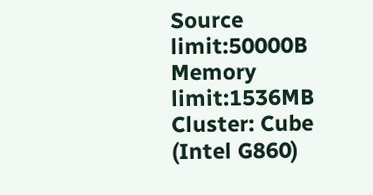Source limit:50000B
Memory limit:1536MB
Cluster: Cube (Intel G860)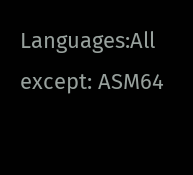Languages:All except: ASM64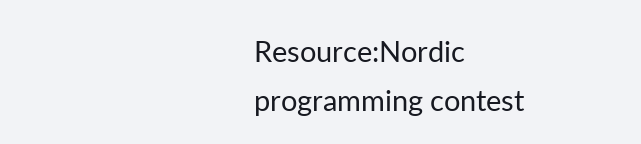Resource:Nordic programming contest